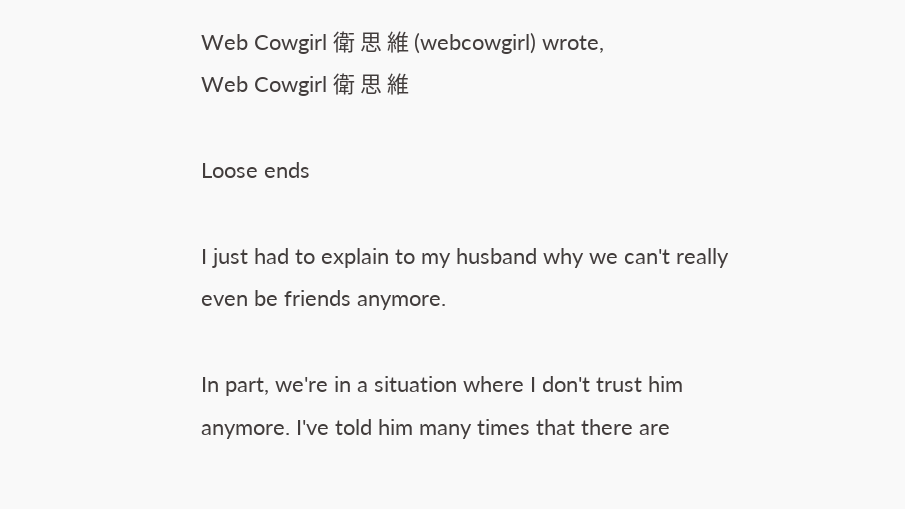Web Cowgirl 衛 思 維 (webcowgirl) wrote,
Web Cowgirl 衛 思 維

Loose ends

I just had to explain to my husband why we can't really even be friends anymore.

In part, we're in a situation where I don't trust him anymore. I've told him many times that there are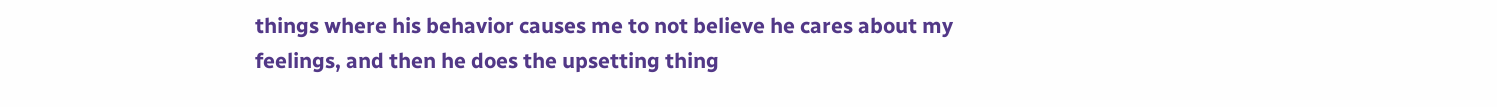things where his behavior causes me to not believe he cares about my feelings, and then he does the upsetting thing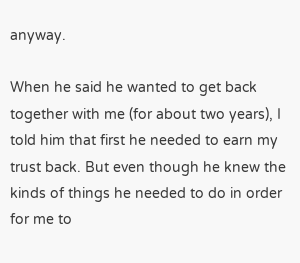anyway.

When he said he wanted to get back together with me (for about two years), I told him that first he needed to earn my trust back. But even though he knew the kinds of things he needed to do in order for me to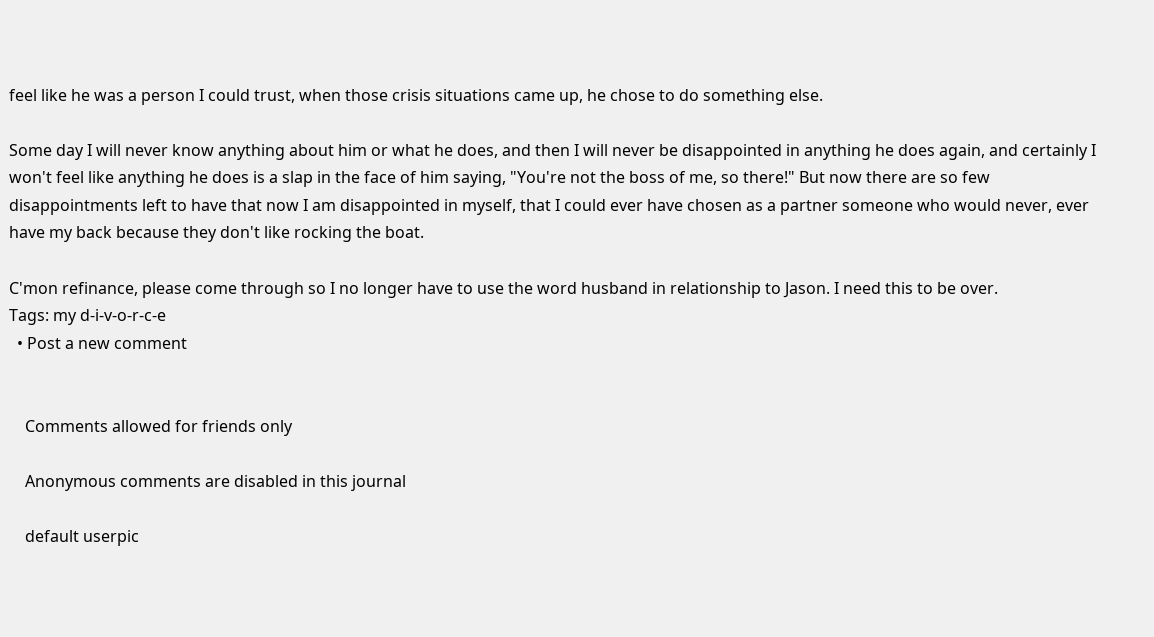feel like he was a person I could trust, when those crisis situations came up, he chose to do something else.

Some day I will never know anything about him or what he does, and then I will never be disappointed in anything he does again, and certainly I won't feel like anything he does is a slap in the face of him saying, "You're not the boss of me, so there!" But now there are so few disappointments left to have that now I am disappointed in myself, that I could ever have chosen as a partner someone who would never, ever have my back because they don't like rocking the boat.

C'mon refinance, please come through so I no longer have to use the word husband in relationship to Jason. I need this to be over.
Tags: my d-i-v-o-r-c-e
  • Post a new comment


    Comments allowed for friends only

    Anonymous comments are disabled in this journal

    default userpic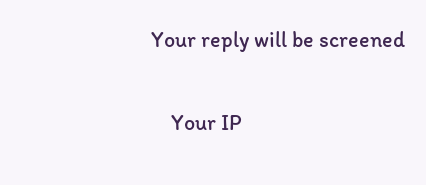Your reply will be screened

    Your IP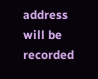address will be recorded